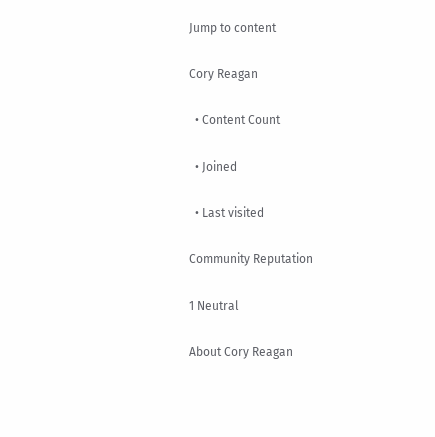Jump to content

Cory Reagan

  • Content Count

  • Joined

  • Last visited

Community Reputation

1 Neutral

About Cory Reagan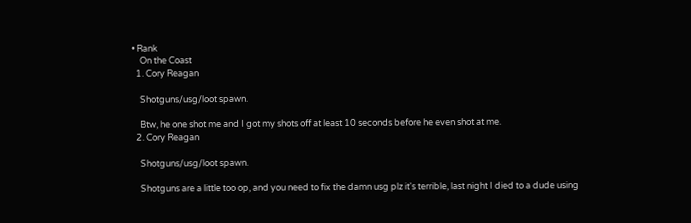• Rank
    On the Coast
  1. Cory Reagan

    Shotguns/usg/loot spawn.

    Btw, he one shot me and I got my shots off at least 10 seconds before he even shot at me.
  2. Cory Reagan

    Shotguns/usg/loot spawn.

    Shotguns are a little too op, and you need to fix the damn usg plz it's terrible, last night I died to a dude using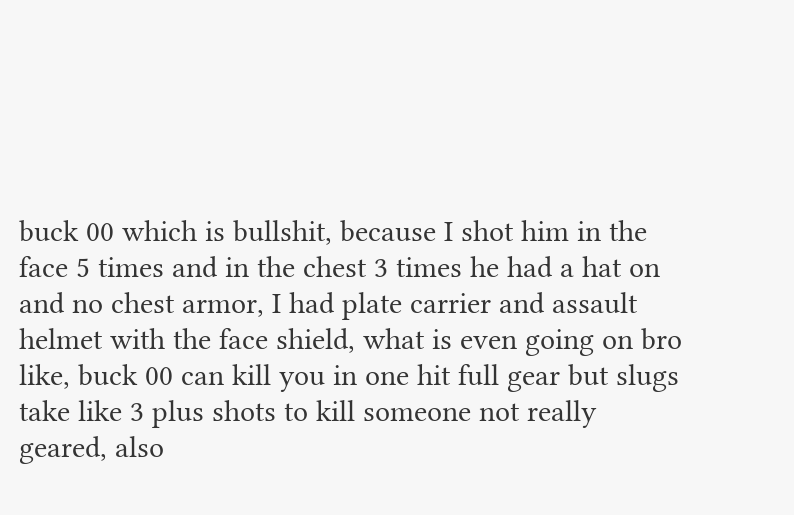buck 00 which is bullshit, because I shot him in the face 5 times and in the chest 3 times he had a hat on and no chest armor, I had plate carrier and assault helmet with the face shield, what is even going on bro like, buck 00 can kill you in one hit full gear but slugs take like 3 plus shots to kill someone not really geared, also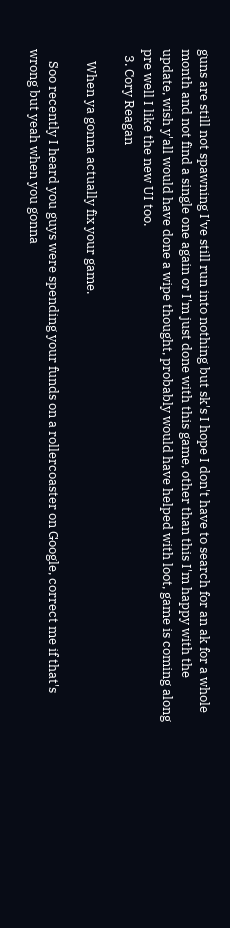guns are still not spawning I've still run into nothing but sk's I hope I don't have to search for an ak for a whole month and not find a single one again or I'm just done with this game, other than this I'm happy with the update, wish y'all would have done a wipe thought, probably would have helped with loot, game is coming along pre well I like the new UI too.
  3. Cory Reagan

    When ya gonna actually fix your game.

    Soo recently I heard you guys were spending your funds on a rollercoaster on Google, correct me if that's wrong but yeah when you gonna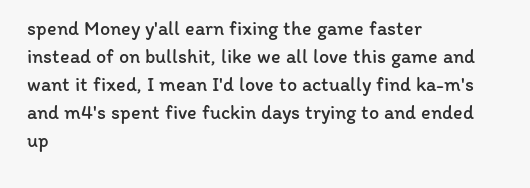spend Money y'all earn fixing the game faster instead of on bullshit, like we all love this game and want it fixed, I mean I'd love to actually find ka-m's and m4's spent five fuckin days trying to and ended up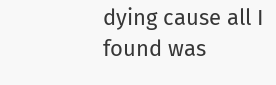dying cause all I found was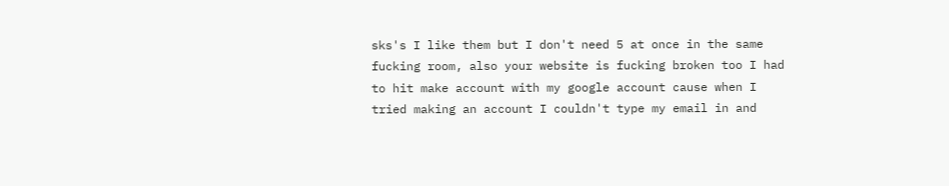sks's I like them but I don't need 5 at once in the same fucking room, also your website is fucking broken too I had to hit make account with my google account cause when I tried making an account I couldn't type my email in and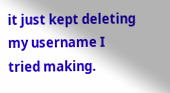it just kept deleting my username I tried making.